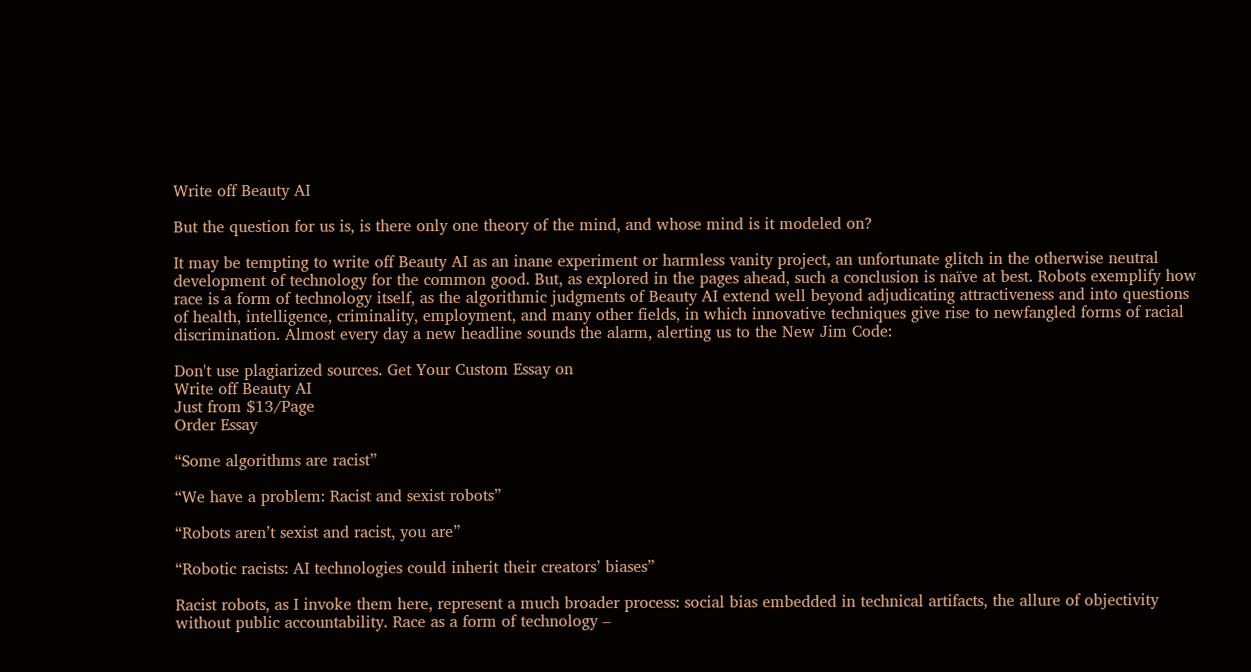Write off Beauty AI

But the question for us is, is there only one theory of the mind, and whose mind is it modeled on?

It may be tempting to write off Beauty AI as an inane experiment or harmless vanity project, an unfortunate glitch in the otherwise neutral development of technology for the common good. But, as explored in the pages ahead, such a conclusion is naïve at best. Robots exemplify how race is a form of technology itself, as the algorithmic judgments of Beauty AI extend well beyond adjudicating attractiveness and into questions of health, intelligence, criminality, employment, and many other fields, in which innovative techniques give rise to newfangled forms of racial discrimination. Almost every day a new headline sounds the alarm, alerting us to the New Jim Code:

Don't use plagiarized sources. Get Your Custom Essay on
Write off Beauty AI
Just from $13/Page
Order Essay

“Some algorithms are racist”

“We have a problem: Racist and sexist robots”

“Robots aren’t sexist and racist, you are”

“Robotic racists: AI technologies could inherit their creators’ biases”

Racist robots, as I invoke them here, represent a much broader process: social bias embedded in technical artifacts, the allure of objectivity without public accountability. Race as a form of technology –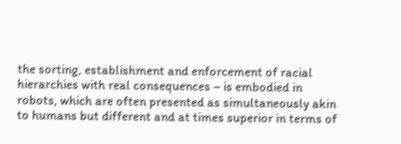the sorting, establishment and enforcement of racial hierarchies with real consequences – is embodied in robots, which are often presented as simultaneously akin to humans but different and at times superior in terms of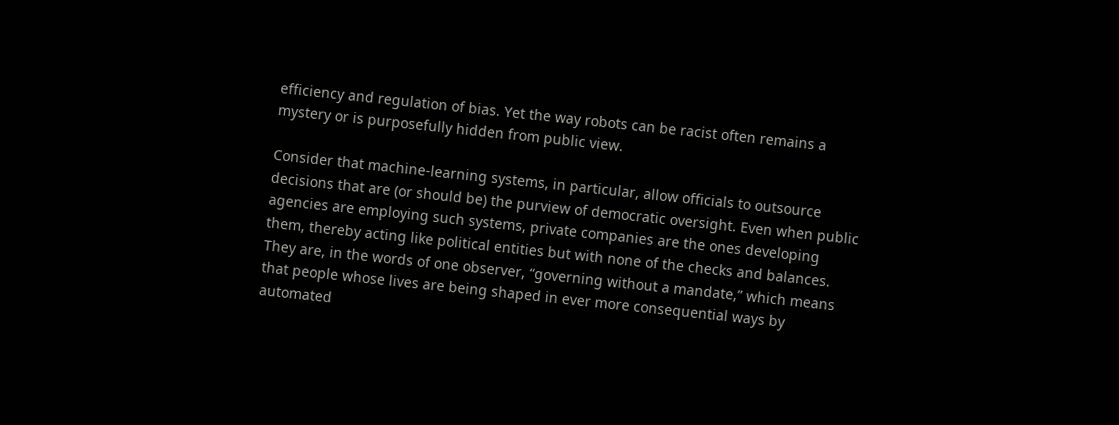efficiency and regulation of bias. Yet the way robots can be racist often remains a mystery or is purposefully hidden from public view.

Consider that machine-learning systems, in particular, allow officials to outsource decisions that are (or should be) the purview of democratic oversight. Even when public agencies are employing such systems, private companies are the ones developing them, thereby acting like political entities but with none of the checks and balances. They are, in the words of one observer, “governing without a mandate,” which means that people whose lives are being shaped in ever more consequential ways by automated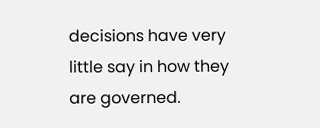decisions have very little say in how they are governed.